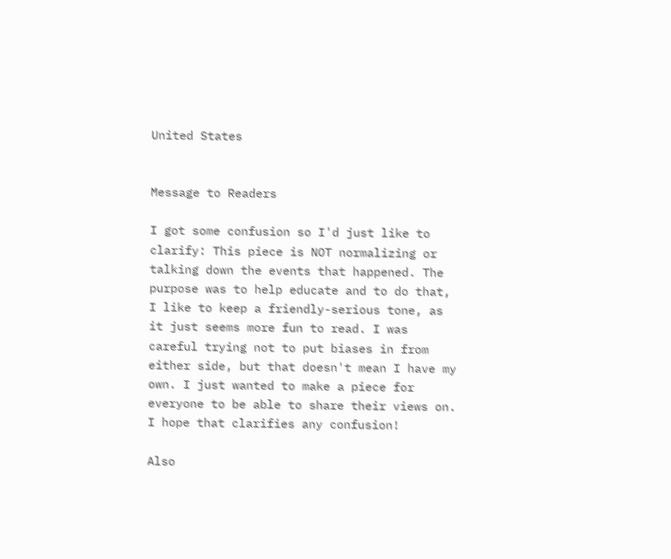United States


Message to Readers

I got some confusion so I'd just like to clarify: This piece is NOT normalizing or talking down the events that happened. The purpose was to help educate and to do that, I like to keep a friendly-serious tone, as it just seems more fun to read. I was careful trying not to put biases in from either side, but that doesn't mean I have my own. I just wanted to make a piece for everyone to be able to share their views on. I hope that clarifies any confusion!

Also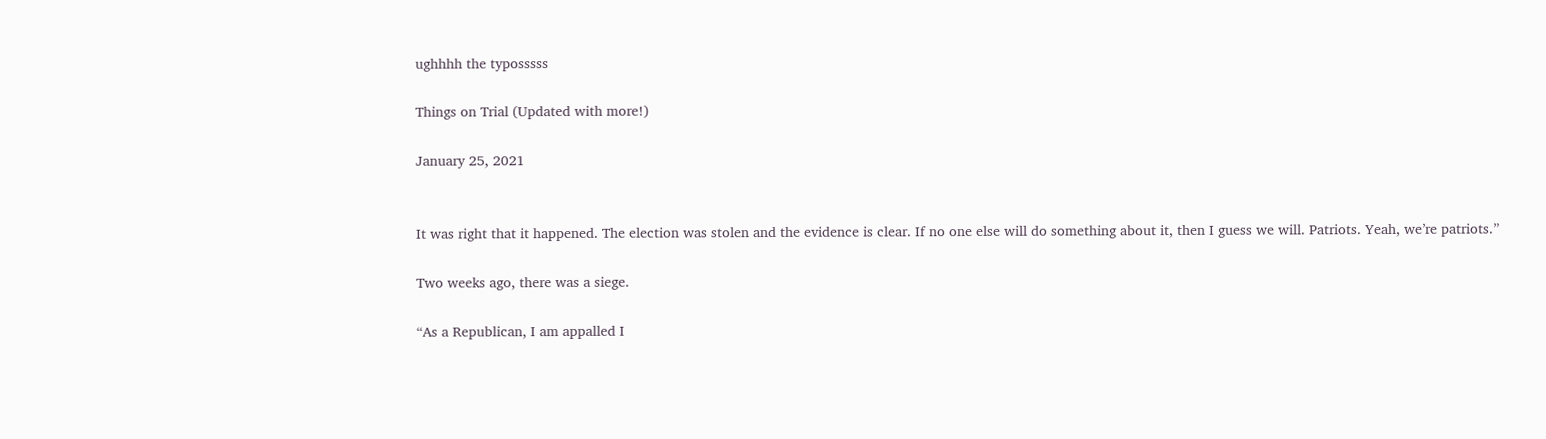ughhhh the typosssss

Things on Trial (Updated with more!)

January 25, 2021


It was right that it happened. The election was stolen and the evidence is clear. If no one else will do something about it, then I guess we will. Patriots. Yeah, we’re patriots.”

Two weeks ago, there was a siege.

“As a Republican, I am appalled I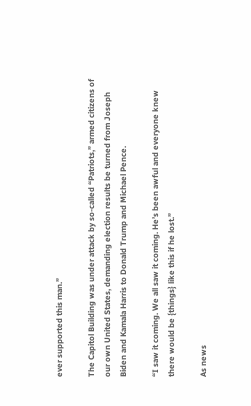ever supported this man.”

The Capitol Building was under attack by so-called “Patriots,” armed citizens of our own United States, demanding election results be turned from Joseph Biden and Kamala Harris to Donald Trump and Michael Pence.

“I saw it coming. We all saw it coming. He’s been awful and everyone knew there would be {things} like this if he lost.”

As news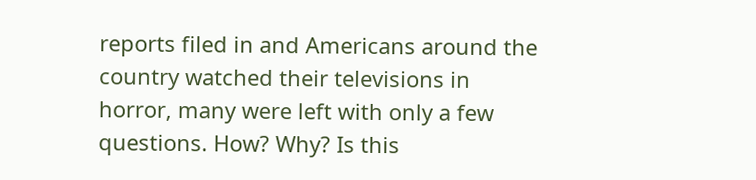reports filed in and Americans around the country watched their televisions in horror, many were left with only a few questions. How? Why? Is this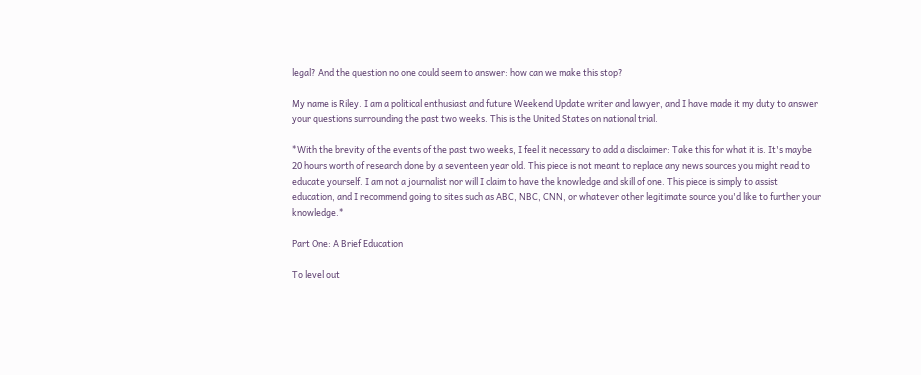legal? And the question no one could seem to answer: how can we make this stop?

My name is Riley. I am a political enthusiast and future Weekend Update writer and lawyer, and I have made it my duty to answer your questions surrounding the past two weeks. This is the United States on national trial.

*With the brevity of the events of the past two weeks, I feel it necessary to add a disclaimer: Take this for what it is. It's maybe 20 hours worth of research done by a seventeen year old. This piece is not meant to replace any news sources you might read to educate yourself. I am not a journalist nor will I claim to have the knowledge and skill of one. This piece is simply to assist education, and I recommend going to sites such as ABC, NBC, CNN, or whatever other legitimate source you'd like to further your knowledge.*

Part One: A Brief Education

To level out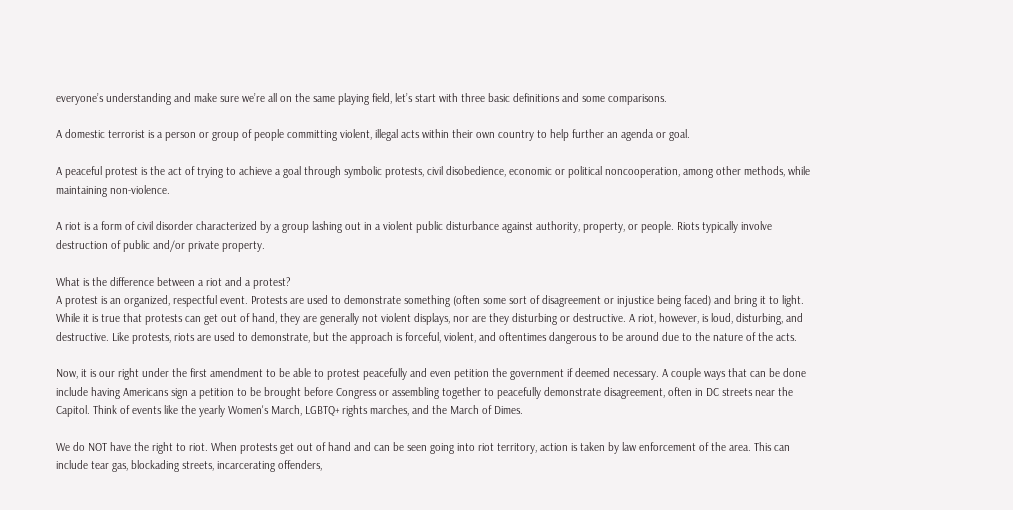everyone’s understanding and make sure we’re all on the same playing field, let’s start with three basic definitions and some comparisons.

A domestic terrorist is a person or group of people committing violent, illegal acts within their own country to help further an agenda or goal.

A peaceful protest is the act of trying to achieve a goal through symbolic protests, civil disobedience, economic or political noncooperation, among other methods, while maintaining non-violence.

A riot is a form of civil disorder characterized by a group lashing out in a violent public disturbance against authority, property, or people. Riots typically involve destruction of public and/or private property.

What is the difference between a riot and a protest?
A protest is an organized, respectful event. Protests are used to demonstrate something (often some sort of disagreement or injustice being faced) and bring it to light. While it is true that protests can get out of hand, they are generally not violent displays, nor are they disturbing or destructive. A riot, however, is loud, disturbing, and destructive. Like protests, riots are used to demonstrate, but the approach is forceful, violent, and oftentimes dangerous to be around due to the nature of the acts.

Now, it is our right under the first amendment to be able to protest peacefully and even petition the government if deemed necessary. A couple ways that can be done include having Americans sign a petition to be brought before Congress or assembling together to peacefully demonstrate disagreement, often in DC streets near the Capitol. Think of events like the yearly Women's March, LGBTQ+ rights marches, and the March of Dimes.

We do NOT have the right to riot. When protests get out of hand and can be seen going into riot territory, action is taken by law enforcement of the area. This can include tear gas, blockading streets, incarcerating offenders,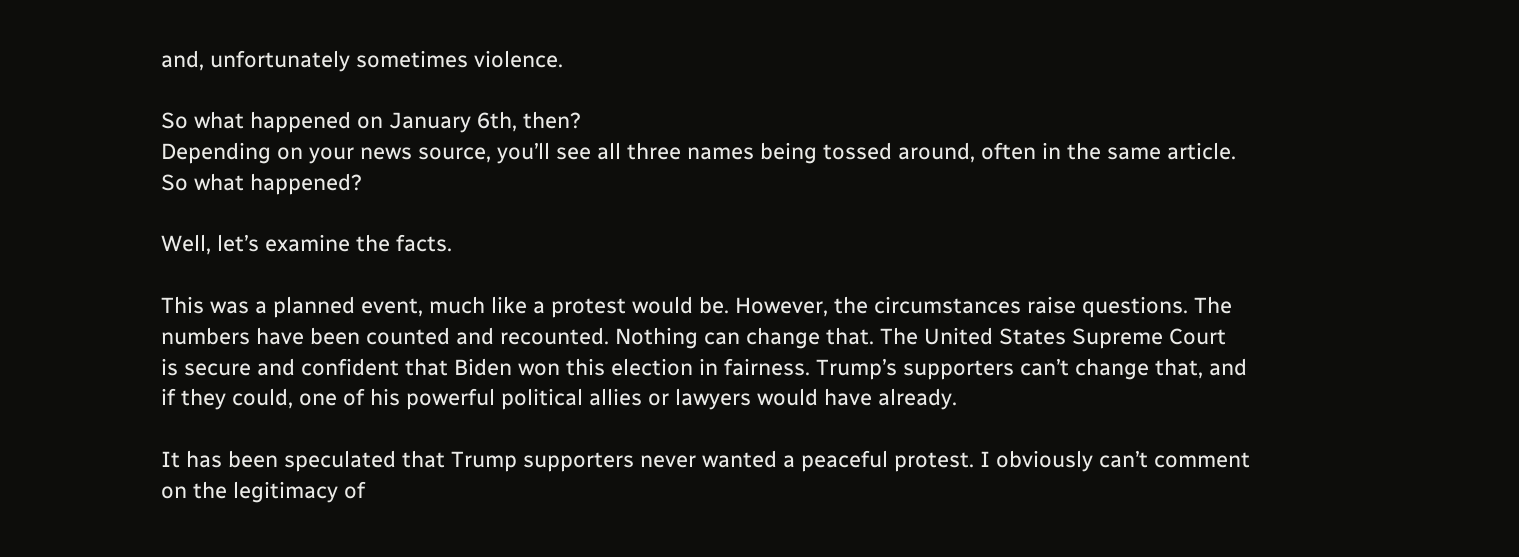and, unfortunately sometimes violence.

So what happened on January 6th, then?
Depending on your news source, you’ll see all three names being tossed around, often in the same article. So what happened?

Well, let’s examine the facts.

This was a planned event, much like a protest would be. However, the circumstances raise questions. The numbers have been counted and recounted. Nothing can change that. The United States Supreme Court  is secure and confident that Biden won this election in fairness. Trump’s supporters can’t change that, and if they could, one of his powerful political allies or lawyers would have already.

It has been speculated that Trump supporters never wanted a peaceful protest. I obviously can’t comment on the legitimacy of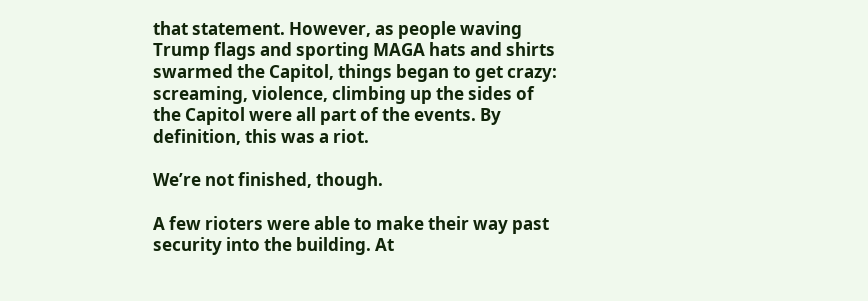that statement. However, as people waving Trump flags and sporting MAGA hats and shirts swarmed the Capitol, things began to get crazy: screaming, violence, climbing up the sides of the Capitol were all part of the events. By definition, this was a riot.

We’re not finished, though.

A few rioters were able to make their way past security into the building. At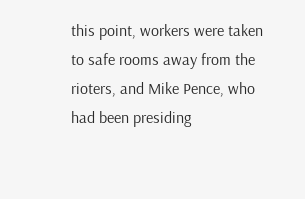this point, workers were taken to safe rooms away from the rioters, and Mike Pence, who had been presiding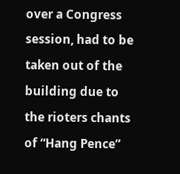over a Congress session, had to be taken out of the building due to the rioters chants of “Hang Pence”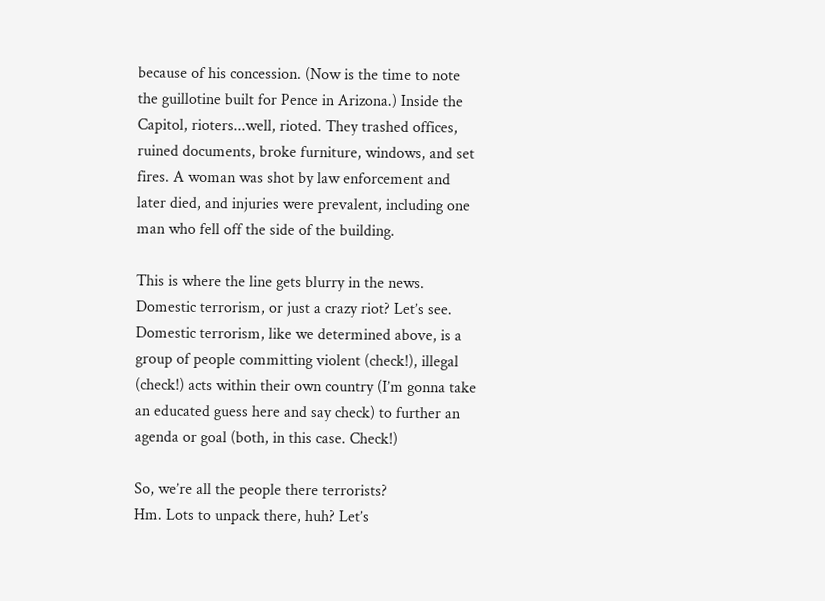because of his concession. (Now is the time to note the guillotine built for Pence in Arizona.) Inside the Capitol, rioters...well, rioted. They trashed offices, ruined documents, broke furniture, windows, and set fires. A woman was shot by law enforcement and later died, and injuries were prevalent, including one man who fell off the side of the building.

This is where the line gets blurry in the news. Domestic terrorism, or just a crazy riot? Let’s see. Domestic terrorism, like we determined above, is a group of people committing violent (check!), illegal (check!) acts within their own country (I’m gonna take an educated guess here and say check) to further an agenda or goal (both, in this case. Check!)

So, we’re all the people there terrorists?
Hm. Lots to unpack there, huh? Let’s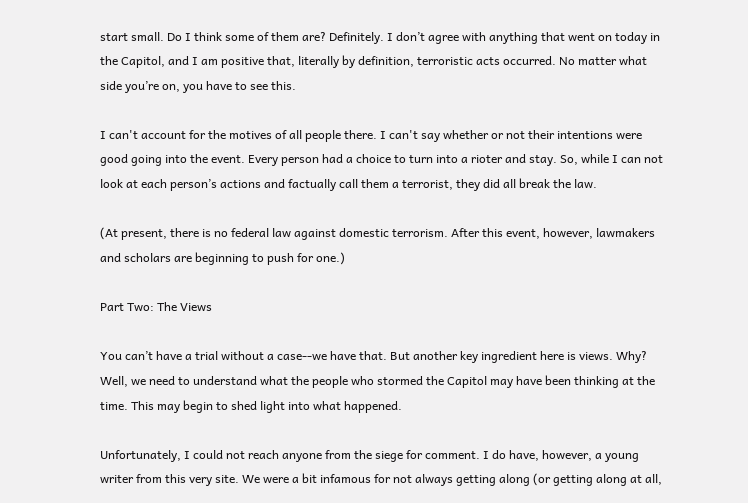start small. Do I think some of them are? Definitely. I don’t agree with anything that went on today in the Capitol, and I am positive that, literally by definition, terroristic acts occurred. No matter what side you’re on, you have to see this.

I can't account for the motives of all people there. I can't say whether or not their intentions were good going into the event. Every person had a choice to turn into a rioter and stay. So, while I can not look at each person’s actions and factually call them a terrorist, they did all break the law.

(At present, there is no federal law against domestic terrorism. After this event, however, lawmakers and scholars are beginning to push for one.)

Part Two: The Views

You can’t have a trial without a case--we have that. But another key ingredient here is views. Why? Well, we need to understand what the people who stormed the Capitol may have been thinking at the time. This may begin to shed light into what happened.

Unfortunately, I could not reach anyone from the siege for comment. I do have, however, a young writer from this very site. We were a bit infamous for not always getting along (or getting along at all,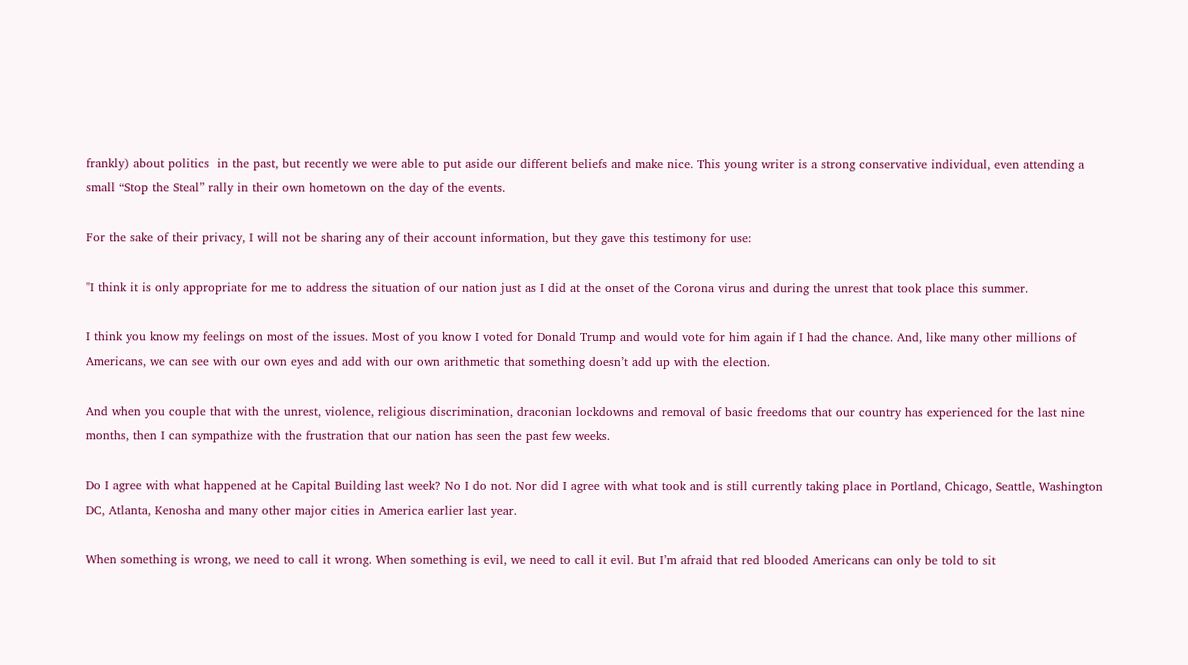frankly) about politics  in the past, but recently we were able to put aside our different beliefs and make nice. This young writer is a strong conservative individual, even attending a small “Stop the Steal” rally in their own hometown on the day of the events.

For the sake of their privacy, I will not be sharing any of their account information, but they gave this testimony for use:

"I think it is only appropriate for me to address the situation of our nation just as I did at the onset of the Corona virus and during the unrest that took place this summer.

I think you know my feelings on most of the issues. Most of you know I voted for Donald Trump and would vote for him again if I had the chance. And, like many other millions of Americans, we can see with our own eyes and add with our own arithmetic that something doesn’t add up with the election.

And when you couple that with the unrest, violence, religious discrimination, draconian lockdowns and removal of basic freedoms that our country has experienced for the last nine months, then I can sympathize with the frustration that our nation has seen the past few weeks.

Do I agree with what happened at he Capital Building last week? No I do not. Nor did I agree with what took and is still currently taking place in Portland, Chicago, Seattle, Washington DC, Atlanta, Kenosha and many other major cities in America earlier last year.

When something is wrong, we need to call it wrong. When something is evil, we need to call it evil. But I’m afraid that red blooded Americans can only be told to sit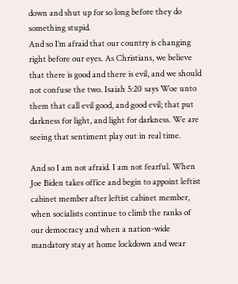down and shut up for so long before they do something stupid.
And so I’m afraid that our country is changing right before our eyes. As Christians, we believe that there is good and there is evil, and we should not confuse the two. Isaiah 5:20 says Woe unto them that call evil good, and good evil; that put darkness for light, and light for darkness. We are seeing that sentiment play out in real time.

And so I am not afraid. I am not fearful. When Joe Biden takes office and begin to appoint leftist cabinet member after leftist cabinet member, when socialists continue to climb the ranks of our democracy and when a nation-wide mandatory stay at home lockdown and wear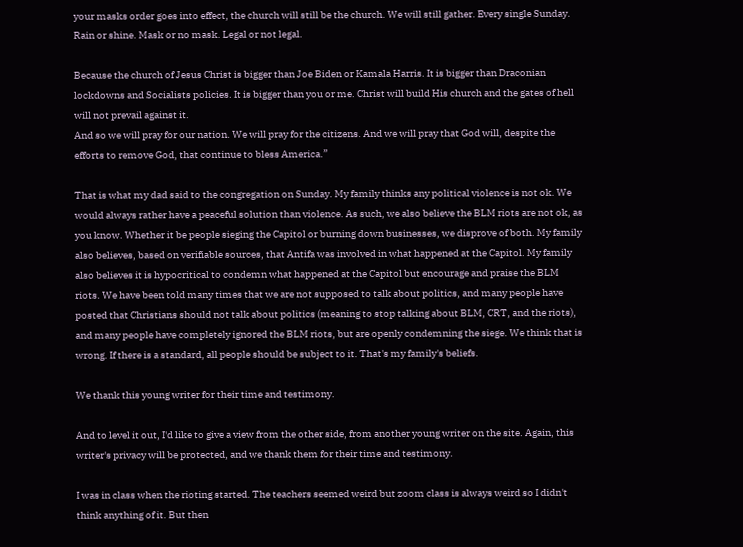your masks order goes into effect, the church will still be the church. We will still gather. Every single Sunday. Rain or shine. Mask or no mask. Legal or not legal.

Because the church of Jesus Christ is bigger than Joe Biden or Kamala Harris. It is bigger than Draconian lockdowns and Socialists policies. It is bigger than you or me. Christ will build His church and the gates of hell will not prevail against it.
And so we will pray for our nation. We will pray for the citizens. And we will pray that God will, despite the efforts to remove God, that continue to bless America.”

That is what my dad said to the congregation on Sunday. My family thinks any political violence is not ok. We would always rather have a peaceful solution than violence. As such, we also believe the BLM riots are not ok, as you know. Whether it be people sieging the Capitol or burning down businesses, we disprove of both. My family also believes, based on verifiable sources, that Antifa was involved in what happened at the Capitol. My family also believes it is hypocritical to condemn what happened at the Capitol but encourage and praise the BLM riots. We have been told many times that we are not supposed to talk about politics, and many people have posted that Christians should not talk about politics (meaning to stop talking about BLM, CRT, and the riots), and many people have completely ignored the BLM riots, but are openly condemning the siege. We think that is wrong. If there is a standard, all people should be subject to it. That's my family's beliefs.

We thank this young writer for their time and testimony.

And to level it out, I'd like to give a view from the other side, from another young writer on the site. Again, this writer's privacy will be protected, and we thank them for their time and testimony.

I was in class when the rioting started. The teachers seemed weird but zoom class is always weird so I didn't think anything of it. But then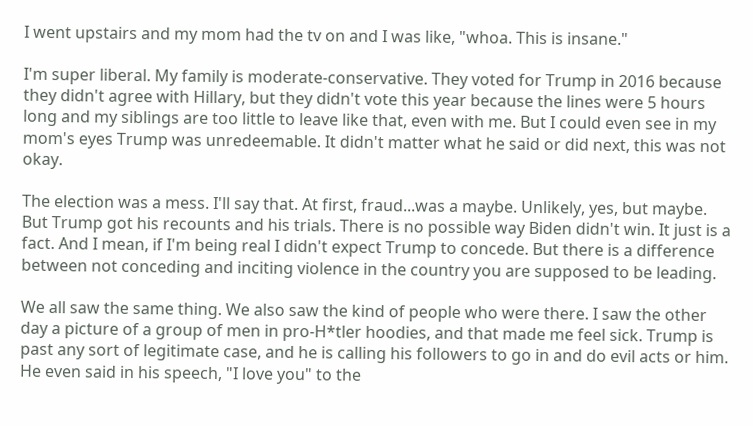I went upstairs and my mom had the tv on and I was like, "whoa. This is insane."

I'm super liberal. My family is moderate-conservative. They voted for Trump in 2016 because they didn't agree with Hillary, but they didn't vote this year because the lines were 5 hours long and my siblings are too little to leave like that, even with me. But I could even see in my mom's eyes Trump was unredeemable. It didn't matter what he said or did next, this was not okay.

The election was a mess. I'll say that. At first, fraud...was a maybe. Unlikely, yes, but maybe. But Trump got his recounts and his trials. There is no possible way Biden didn't win. It just is a fact. And I mean, if I'm being real I didn't expect Trump to concede. But there is a difference between not conceding and inciting violence in the country you are supposed to be leading.

We all saw the same thing. We also saw the kind of people who were there. I saw the other day a picture of a group of men in pro-H*tler hoodies, and that made me feel sick. Trump is past any sort of legitimate case, and he is calling his followers to go in and do evil acts or him. He even said in his speech, "I love you" to the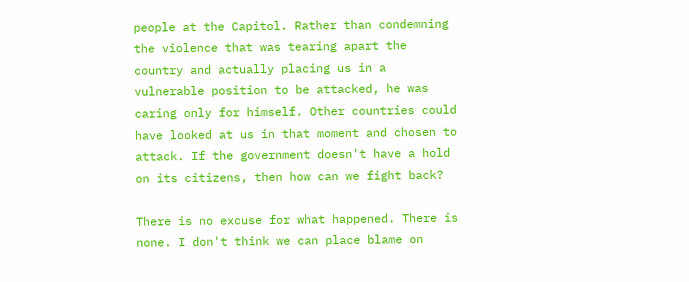people at the Capitol. Rather than condemning the violence that was tearing apart the country and actually placing us in a vulnerable position to be attacked, he was caring only for himself. Other countries could have looked at us in that moment and chosen to attack. If the government doesn't have a hold on its citizens, then how can we fight back?

There is no excuse for what happened. There is none. I don't think we can place blame on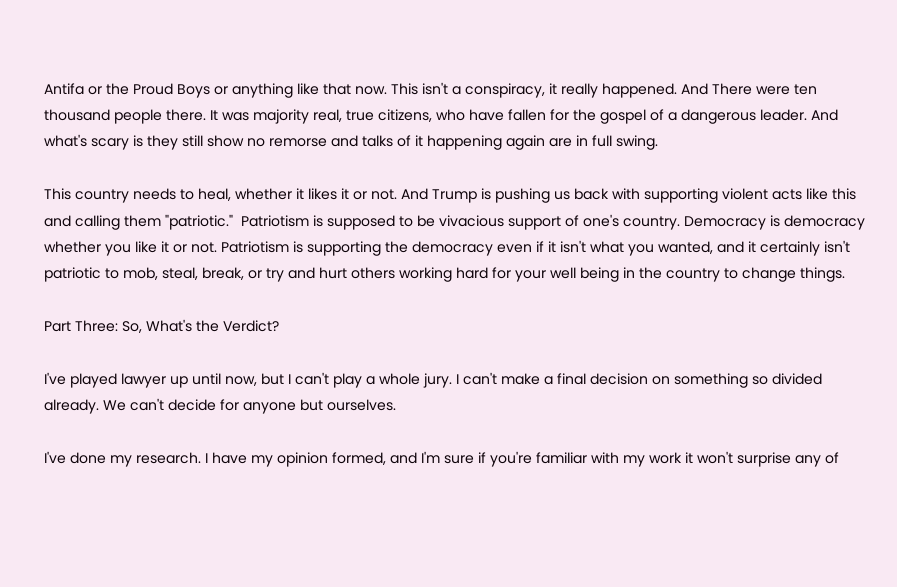Antifa or the Proud Boys or anything like that now. This isn't a conspiracy, it really happened. And There were ten thousand people there. It was majority real, true citizens, who have fallen for the gospel of a dangerous leader. And what's scary is they still show no remorse and talks of it happening again are in full swing.

This country needs to heal, whether it likes it or not. And Trump is pushing us back with supporting violent acts like this and calling them "patriotic."  Patriotism is supposed to be vivacious support of one's country. Democracy is democracy whether you like it or not. Patriotism is supporting the democracy even if it isn't what you wanted, and it certainly isn't patriotic to mob, steal, break, or try and hurt others working hard for your well being in the country to change things.

Part Three: So, What's the Verdict?

I've played lawyer up until now, but I can't play a whole jury. I can't make a final decision on something so divided already. We can't decide for anyone but ourselves.

I've done my research. I have my opinion formed, and I'm sure if you're familiar with my work it won't surprise any of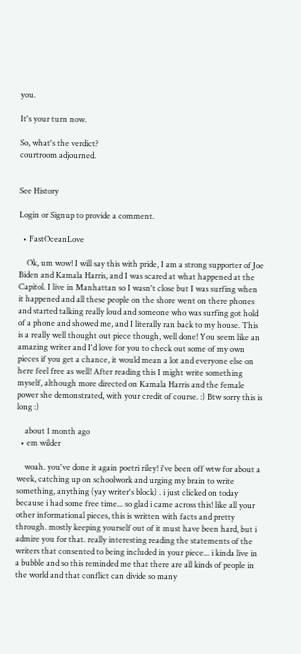you.

It's your turn now.

So, what's the verdict?
courtroom adjourned.


See History

Login or Signup to provide a comment.

  • FastOceanLove

    Ok, um wow! I will say this with pride, I am a strong supporter of Joe Biden and Kamala Harris, and I was scared at what happened at the Capitol. I live in Manhattan so I wasn't close but I was surfing when it happened and all these people on the shore went on there phones and started talking really loud and someone who was surfing got hold of a phone and showed me, and I literally ran back to my house. This is a really well thought out piece though, well done! You seem like an amazing writer and I'd love for you to check out some of my own pieces if you get a chance, it would mean a lot and everyone else on here feel free as well! After reading this I might write something myself, although more directed on Kamala Harris and the female power she demonstrated, with your credit of course. :) Btw sorry this is long :)

    about 1 month ago
  • em wilder

    woah. you've done it again poetri riley! i've been off wtw for about a week, catching up on schoolwork and urging my brain to write something, anything (yay writer's block) . i just clicked on today because i had some free time... so glad i came across this! like all your other informational pieces, this is written with facts and pretty through. mostly keeping yourself out of it must have been hard, but i admire you for that. really interesting reading the statements of the writers that consented to being included in your piece... i kinda live in a bubble and so this reminded me that there are all kinds of people in the world and that conflict can divide so many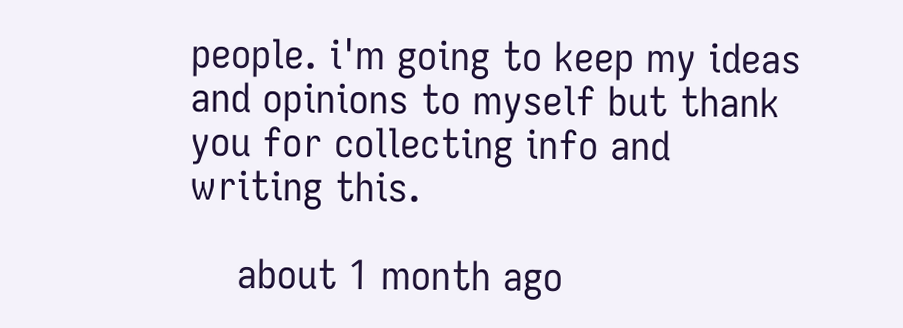people. i'm going to keep my ideas and opinions to myself but thank you for collecting info and writing this.

    about 1 month ago